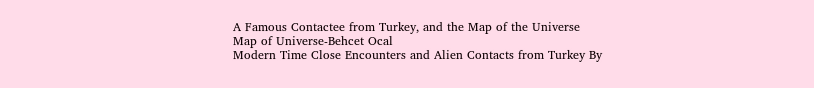A Famous Contactee from Turkey, and the Map of the Universe
Map of Universe-Behcet Ocal
Modern Time Close Encounters and Alien Contacts from Turkey By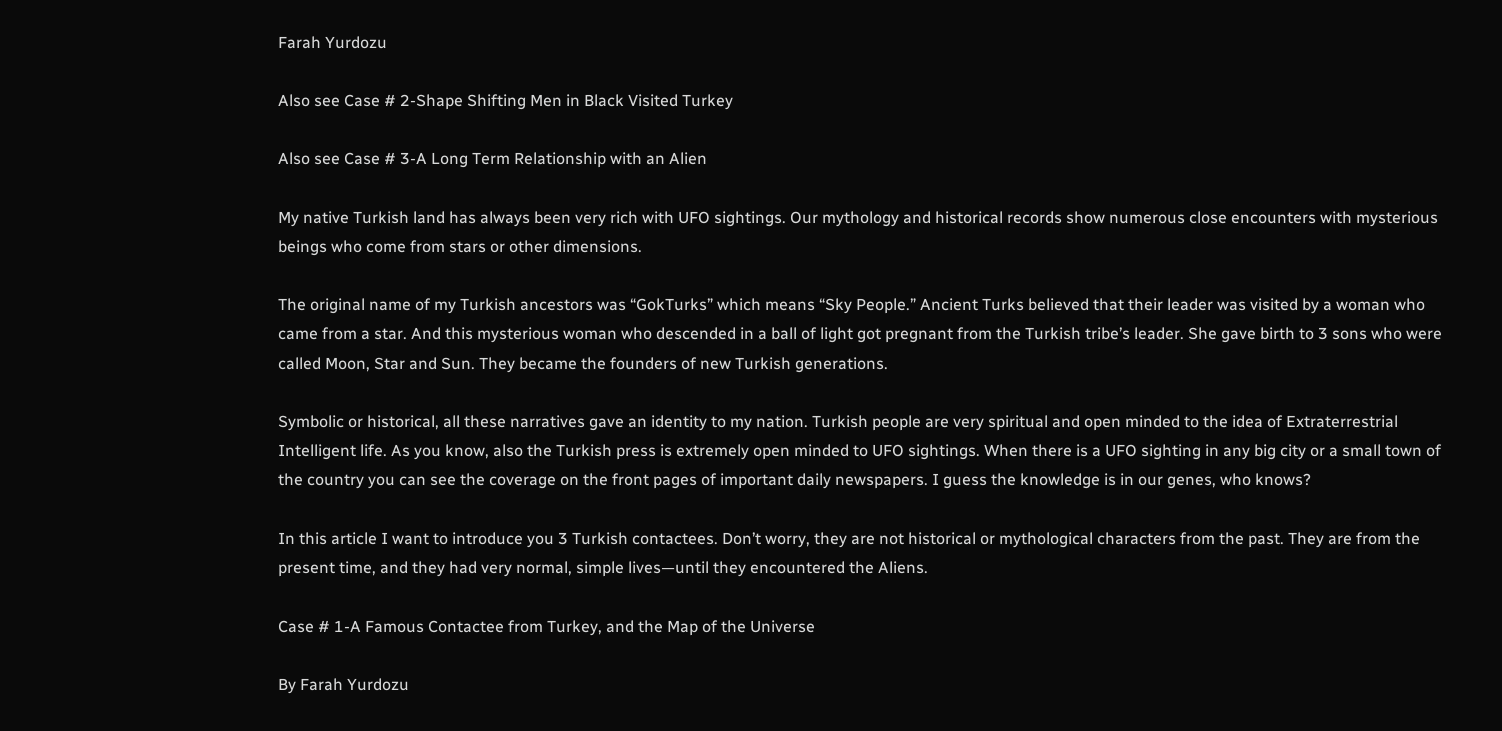Farah Yurdozu

Also see Case # 2-Shape Shifting Men in Black Visited Turkey

Also see Case # 3-A Long Term Relationship with an Alien

My native Turkish land has always been very rich with UFO sightings. Our mythology and historical records show numerous close encounters with mysterious beings who come from stars or other dimensions.

The original name of my Turkish ancestors was “GokTurks” which means “Sky People.” Ancient Turks believed that their leader was visited by a woman who came from a star. And this mysterious woman who descended in a ball of light got pregnant from the Turkish tribe’s leader. She gave birth to 3 sons who were called Moon, Star and Sun. They became the founders of new Turkish generations.

Symbolic or historical, all these narratives gave an identity to my nation. Turkish people are very spiritual and open minded to the idea of Extraterrestrial Intelligent life. As you know, also the Turkish press is extremely open minded to UFO sightings. When there is a UFO sighting in any big city or a small town of the country you can see the coverage on the front pages of important daily newspapers. I guess the knowledge is in our genes, who knows?

In this article I want to introduce you 3 Turkish contactees. Don’t worry, they are not historical or mythological characters from the past. They are from the present time, and they had very normal, simple lives—until they encountered the Aliens.

Case # 1-A Famous Contactee from Turkey, and the Map of the Universe

By Farah Yurdozu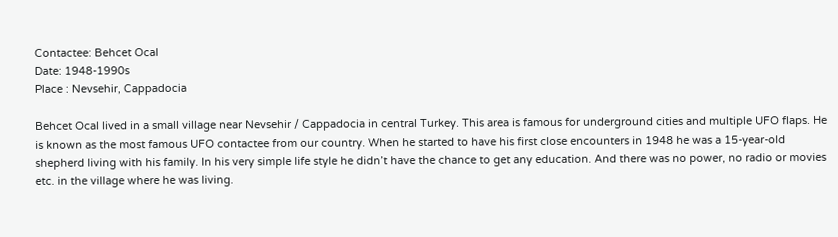Contactee: Behcet Ocal
Date: 1948-1990s
Place : Nevsehir, Cappadocia

Behcet Ocal lived in a small village near Nevsehir / Cappadocia in central Turkey. This area is famous for underground cities and multiple UFO flaps. He is known as the most famous UFO contactee from our country. When he started to have his first close encounters in 1948 he was a 15-year-old shepherd living with his family. In his very simple life style he didn’t have the chance to get any education. And there was no power, no radio or movies etc. in the village where he was living.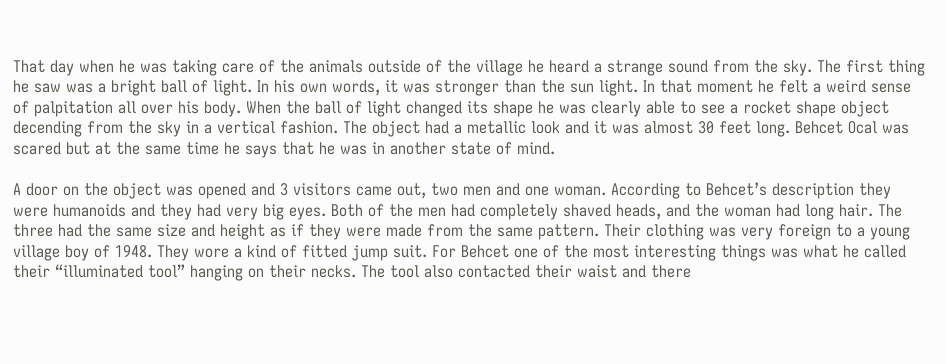That day when he was taking care of the animals outside of the village he heard a strange sound from the sky. The first thing he saw was a bright ball of light. In his own words, it was stronger than the sun light. In that moment he felt a weird sense of palpitation all over his body. When the ball of light changed its shape he was clearly able to see a rocket shape object decending from the sky in a vertical fashion. The object had a metallic look and it was almost 30 feet long. Behcet Ocal was scared but at the same time he says that he was in another state of mind.

A door on the object was opened and 3 visitors came out, two men and one woman. According to Behcet’s description they were humanoids and they had very big eyes. Both of the men had completely shaved heads, and the woman had long hair. The three had the same size and height as if they were made from the same pattern. Their clothing was very foreign to a young village boy of 1948. They wore a kind of fitted jump suit. For Behcet one of the most interesting things was what he called their “illuminated tool” hanging on their necks. The tool also contacted their waist and there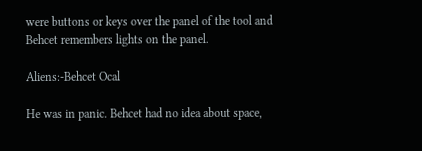were buttons or keys over the panel of the tool and Behcet remembers lights on the panel.

Aliens:-Behcet Ocal

He was in panic. Behcet had no idea about space,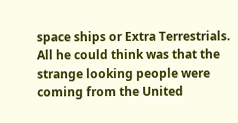space ships or Extra Terrestrials. All he could think was that the strange looking people were coming from the United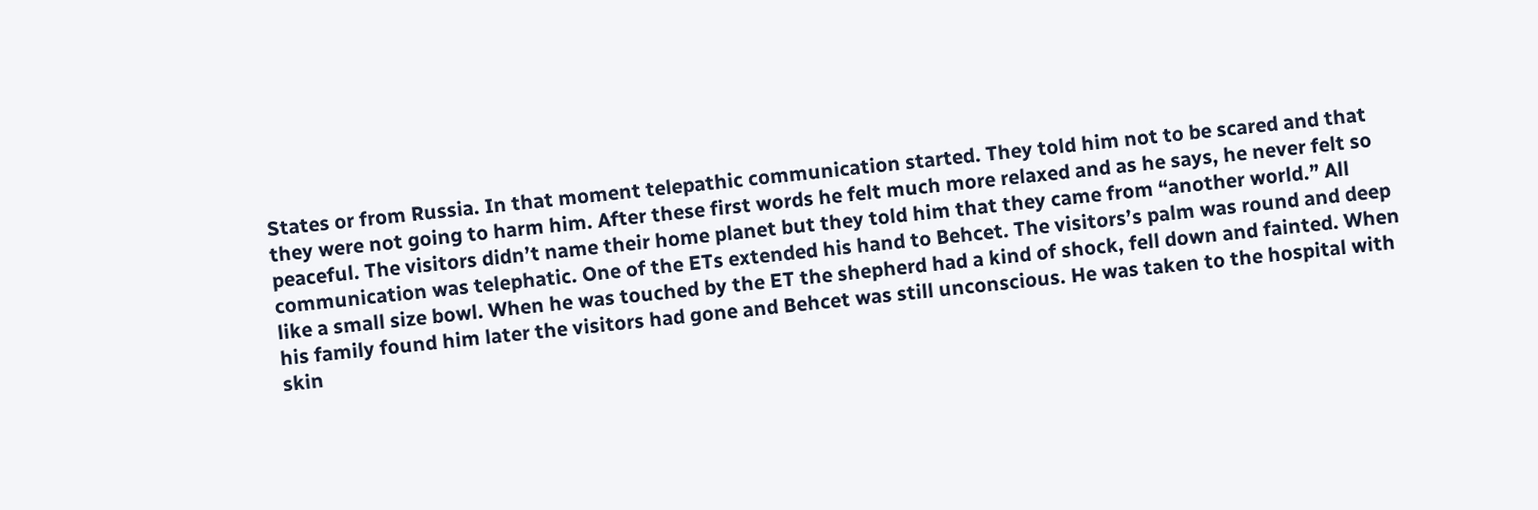States or from Russia. In that moment telepathic communication started. They told him not to be scared and that they were not going to harm him. After these first words he felt much more relaxed and as he says, he never felt so peaceful. The visitors didn’t name their home planet but they told him that they came from “another world.” All communication was telephatic. One of the ETs extended his hand to Behcet. The visitors’s palm was round and deep like a small size bowl. When he was touched by the ET the shepherd had a kind of shock, fell down and fainted. When his family found him later the visitors had gone and Behcet was still unconscious. He was taken to the hospital with skin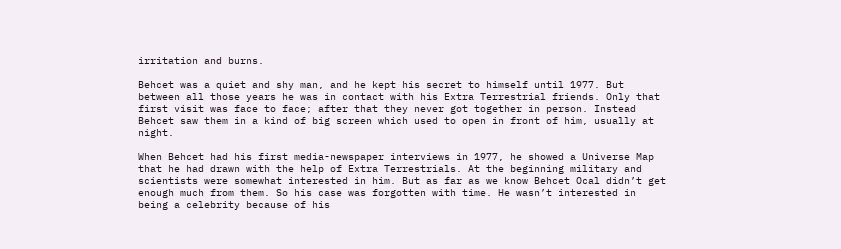irritation and burns.

Behcet was a quiet and shy man, and he kept his secret to himself until 1977. But between all those years he was in contact with his Extra Terrestrial friends. Only that first visit was face to face; after that they never got together in person. Instead Behcet saw them in a kind of big screen which used to open in front of him, usually at night.

When Behcet had his first media-newspaper interviews in 1977, he showed a Universe Map that he had drawn with the help of Extra Terrestrials. At the beginning military and scientists were somewhat interested in him. But as far as we know Behcet Ocal didn’t get enough much from them. So his case was forgotten with time. He wasn’t interested in being a celebrity because of his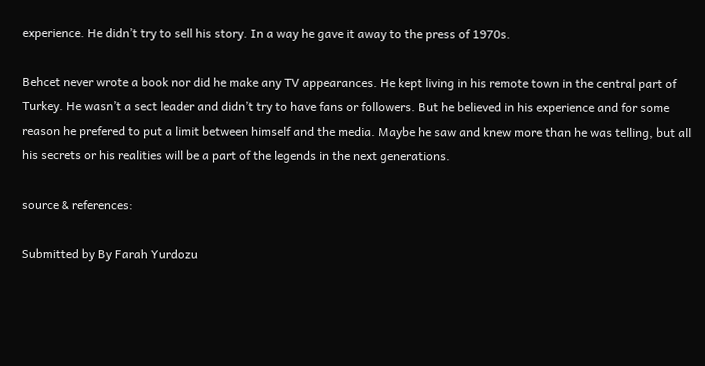experience. He didn’t try to sell his story. In a way he gave it away to the press of 1970s.

Behcet never wrote a book nor did he make any TV appearances. He kept living in his remote town in the central part of Turkey. He wasn’t a sect leader and didn’t try to have fans or followers. But he believed in his experience and for some reason he prefered to put a limit between himself and the media. Maybe he saw and knew more than he was telling, but all his secrets or his realities will be a part of the legends in the next generations.

source & references:

Submitted by By Farah Yurdozu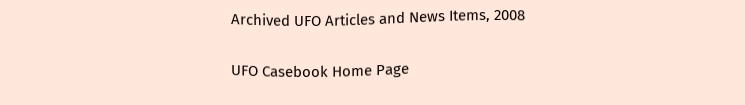Archived UFO Articles and News Items, 2008

UFO Casebook Home Page